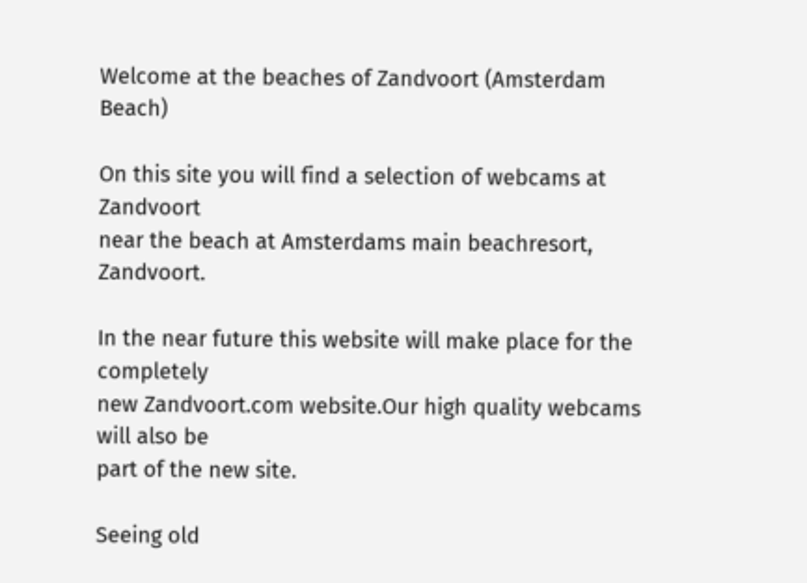Welcome at the beaches of Zandvoort (Amsterdam Beach)

On this site you will find a selection of webcams at Zandvoort
near the beach at Amsterdams main beachresort, Zandvoort.

In the near future this website will make place for the completely
new Zandvoort.com website.Our high quality webcams will also be
part of the new site.

Seeing old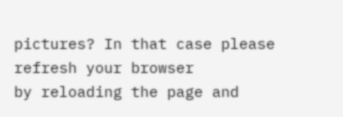pictures? In that case please refresh your browser
by reloading the page and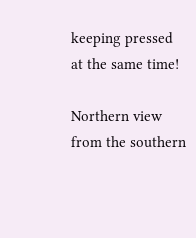keeping pressed at the same time!

Northern view from the southern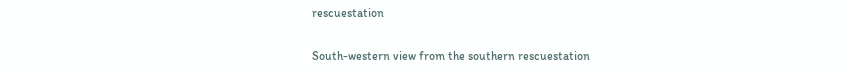rescuestation

South-western view from the southern rescuestation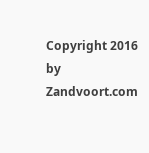Copyright 2016 by Zandvoort.com